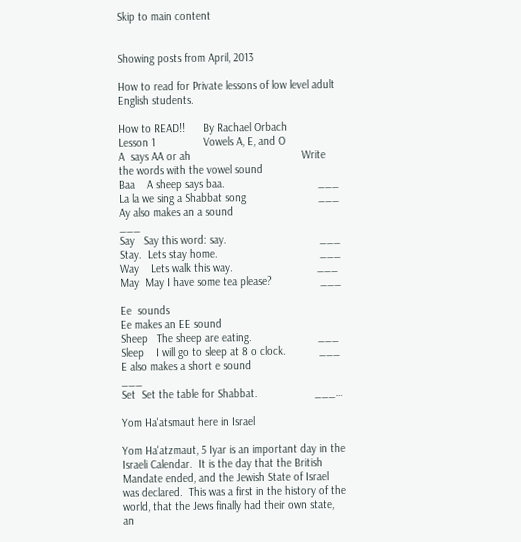Skip to main content


Showing posts from April, 2013

How to read for Private lessons of low level adult English students.

How to READ!!      By Rachael Orbach
Lesson 1                Vowels A, E, and O
A  says AA or ah                                     Write the words with the vowel sound
Baa    A sheep says baa.                               ___
La la we sing a Shabbat song                        ___
Ay also makes an a sound                              ___
Say   Say this word: say.                               ___
Stay.  Lets stay home.                                  ___
Way    Lets walk this way.                            ___ May  May I have some tea please?                ___

Ee  sounds
Ee makes an EE sound
Sheep   The sheep are eating.                      ___
Sleep    I will go to sleep at 8 o clock.           ___
E also makes a short e sound                         ___
Set  Set the table for Shabbat.                   ___…

Yom Ha'atsmaut here in Israel

Yom Ha'atzmaut, 5 Iyar is an important day in the Israeli Calendar.  It is the day that the British Mandate ended, and the Jewish State of Israel was declared.  This was a first in the history of the world, that the Jews finally had their own state, an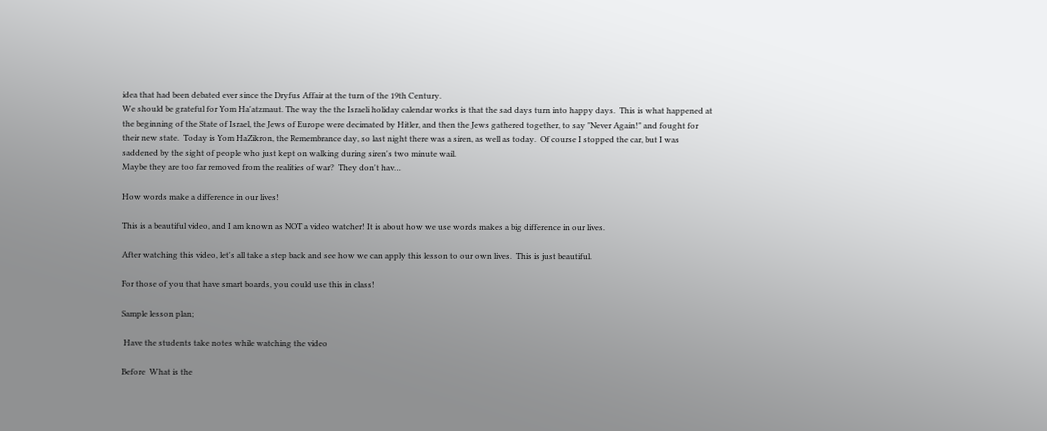idea that had been debated ever since the Dryfus Affair at the turn of the 19th Century.
We should be grateful for Yom Ha'atzmaut. The way the the Israeli holiday calendar works is that the sad days turn into happy days.  This is what happened at the beginning of the State of Israel, the Jews of Europe were decimated by Hitler, and then the Jews gathered together, to say "Never Again!" and fought for their new state.  Today is Yom HaZikron, the Remembrance day, so last night there was a siren, as well as today.  Of course I stopped the car, but I was saddened by the sight of people who just kept on walking during siren's two minute wail.
Maybe they are too far removed from the realities of war?  They don't hav…

How words make a difference in our lives!

This is a beautiful video, and I am known as NOT a video watcher! It is about how we use words makes a big difference in our lives.

After watching this video, let's all take a step back and see how we can apply this lesson to our own lives.  This is just beautiful.

For those of you that have smart boards, you could use this in class!

Sample lesson plan;

 Have the students take notes while watching the video

Before  What is the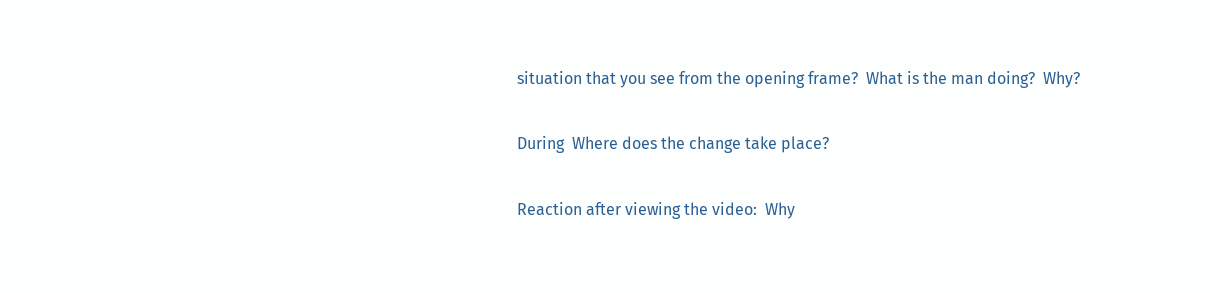situation that you see from the opening frame?  What is the man doing?  Why?

During  Where does the change take place?

Reaction after viewing the video:  Why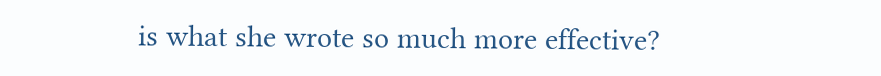is what she wrote so much more effective?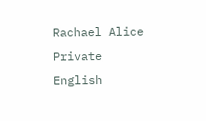Rachael Alice
Private English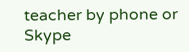teacher by phone or Skype